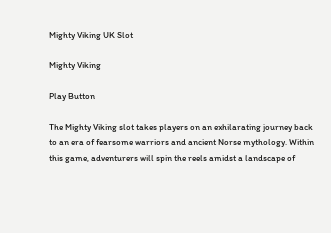Mighty Viking UK Slot

Mighty Viking

Play Button

The Mighty Viking slot takes players on an exhilarating journey back to an era of fearsome warriors and ancient Norse mythology. Within this game, adventurers will spin the reels amidst a landscape of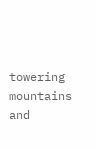towering mountains and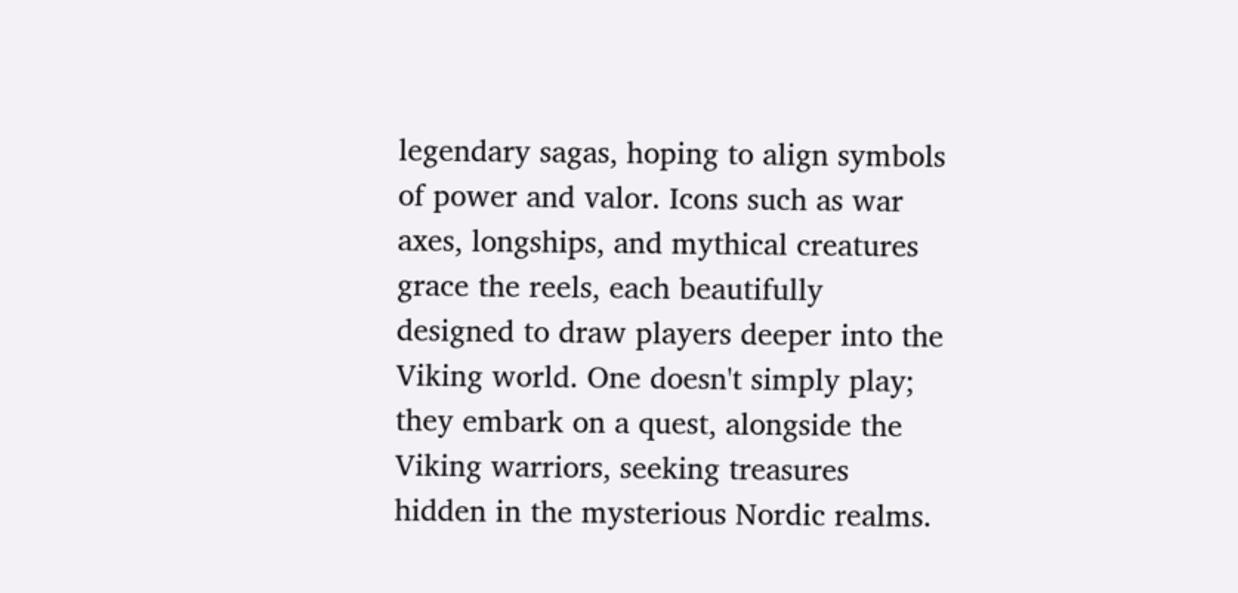legendary sagas, hoping to align symbols of power and valor. Icons such as war axes, longships, and mythical creatures grace the reels, each beautifully designed to draw players deeper into the Viking world. One doesn't simply play; they embark on a quest, alongside the Viking warriors, seeking treasures hidden in the mysterious Nordic realms.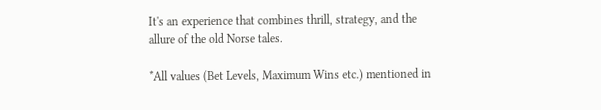It's an experience that combines thrill, strategy, and the allure of the old Norse tales.

*All values (Bet Levels, Maximum Wins etc.) mentioned in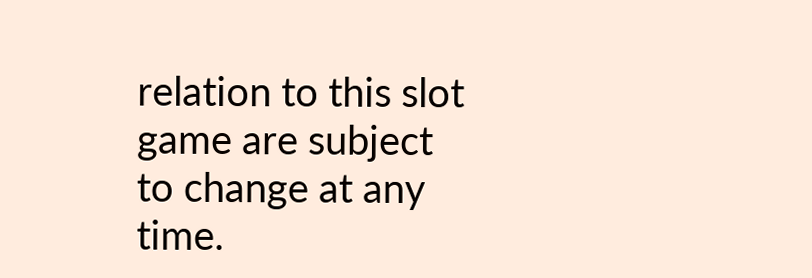relation to this slot game are subject to change at any time.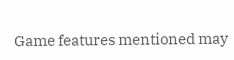Game features mentioned may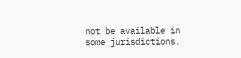not be available in some jurisdictions.